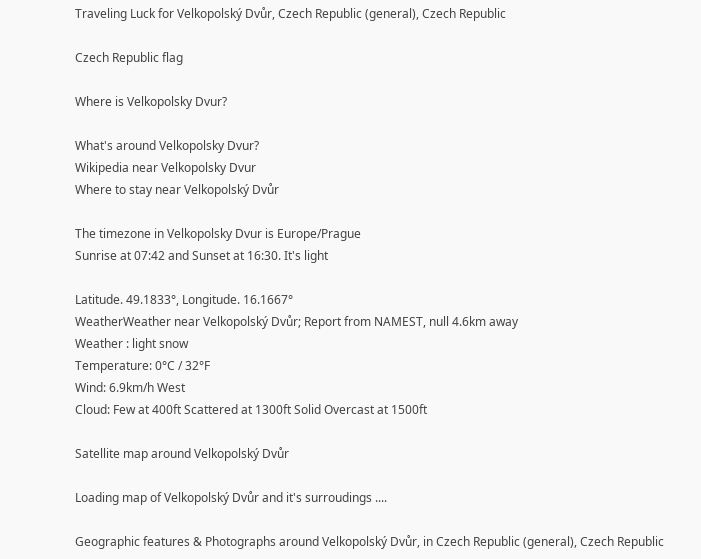Traveling Luck for Velkopolský Dvůr, Czech Republic (general), Czech Republic

Czech Republic flag

Where is Velkopolsky Dvur?

What's around Velkopolsky Dvur?
Wikipedia near Velkopolsky Dvur
Where to stay near Velkopolský Dvůr

The timezone in Velkopolsky Dvur is Europe/Prague
Sunrise at 07:42 and Sunset at 16:30. It's light

Latitude. 49.1833°, Longitude. 16.1667°
WeatherWeather near Velkopolský Dvůr; Report from NAMEST, null 4.6km away
Weather : light snow
Temperature: 0°C / 32°F
Wind: 6.9km/h West
Cloud: Few at 400ft Scattered at 1300ft Solid Overcast at 1500ft

Satellite map around Velkopolský Dvůr

Loading map of Velkopolský Dvůr and it's surroudings ....

Geographic features & Photographs around Velkopolský Dvůr, in Czech Republic (general), Czech Republic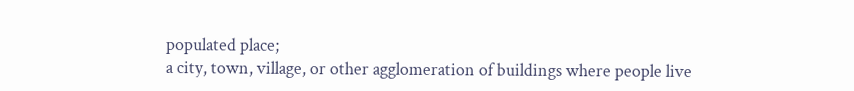populated place;
a city, town, village, or other agglomeration of buildings where people live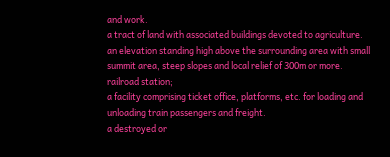and work.
a tract of land with associated buildings devoted to agriculture.
an elevation standing high above the surrounding area with small summit area, steep slopes and local relief of 300m or more.
railroad station;
a facility comprising ticket office, platforms, etc. for loading and unloading train passengers and freight.
a destroyed or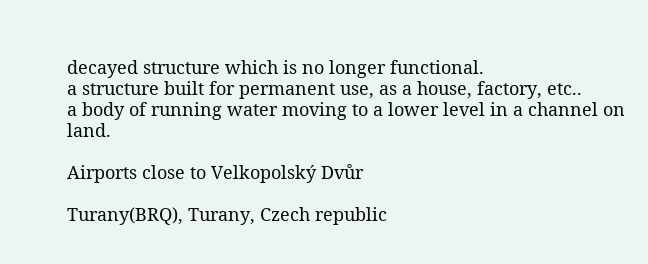decayed structure which is no longer functional.
a structure built for permanent use, as a house, factory, etc..
a body of running water moving to a lower level in a channel on land.

Airports close to Velkopolský Dvůr

Turany(BRQ), Turany, Czech republic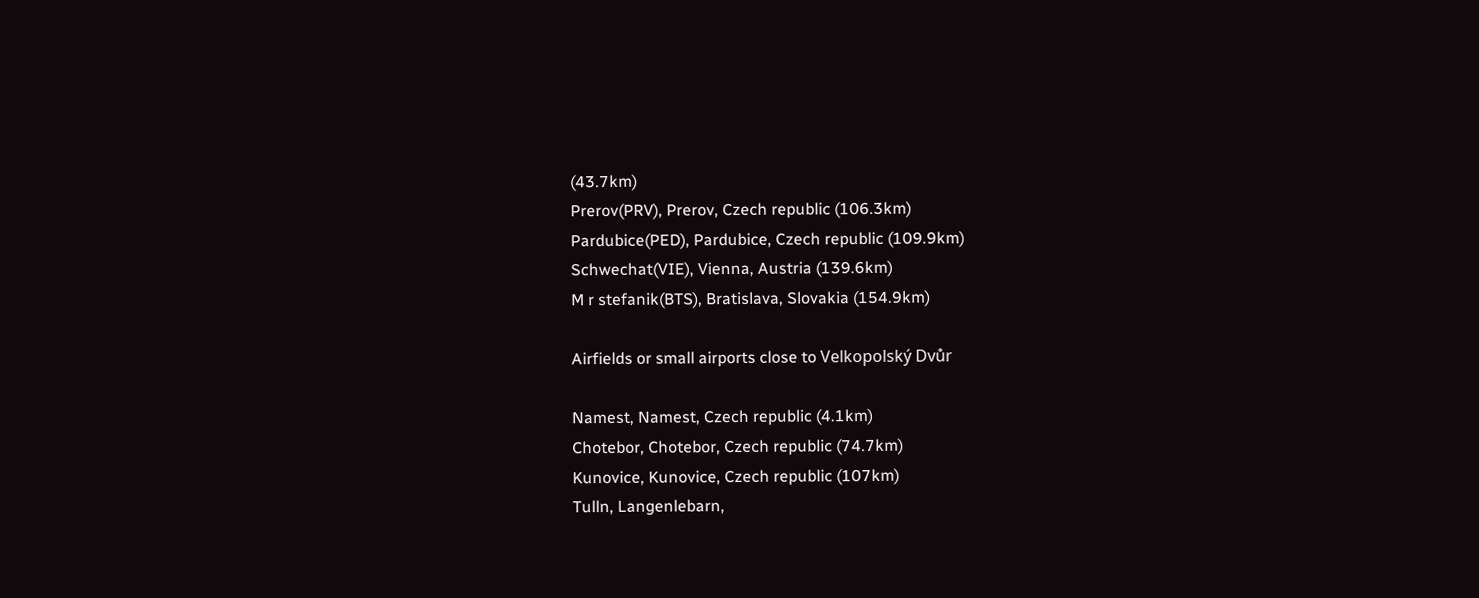(43.7km)
Prerov(PRV), Prerov, Czech republic (106.3km)
Pardubice(PED), Pardubice, Czech republic (109.9km)
Schwechat(VIE), Vienna, Austria (139.6km)
M r stefanik(BTS), Bratislava, Slovakia (154.9km)

Airfields or small airports close to Velkopolský Dvůr

Namest, Namest, Czech republic (4.1km)
Chotebor, Chotebor, Czech republic (74.7km)
Kunovice, Kunovice, Czech republic (107km)
Tulln, Langenlebarn,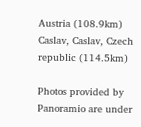Austria (108.9km)
Caslav, Caslav, Czech republic (114.5km)

Photos provided by Panoramio are under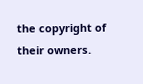the copyright of their owners.